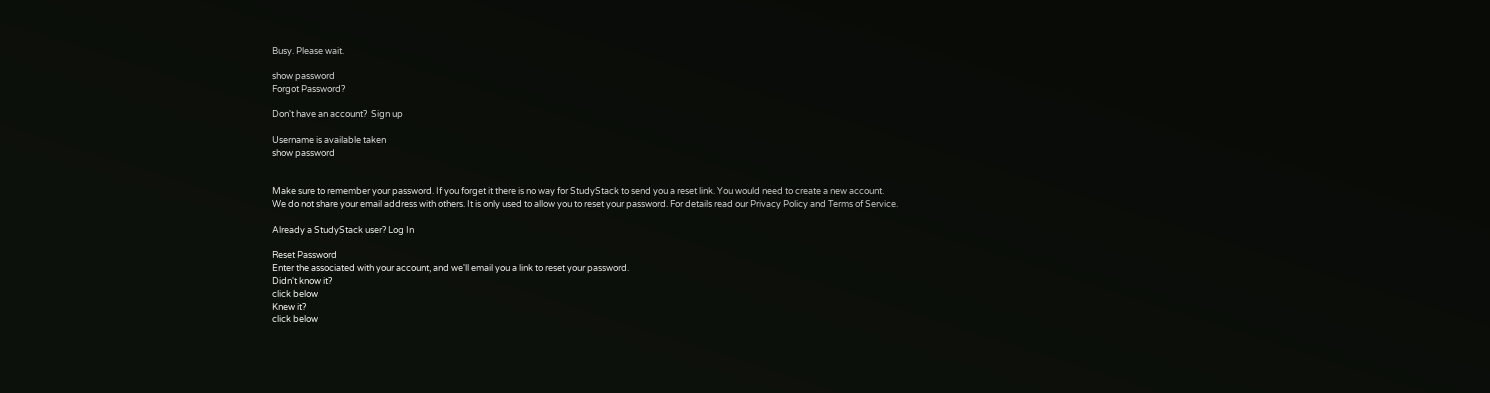Busy. Please wait.

show password
Forgot Password?

Don't have an account?  Sign up

Username is available taken
show password


Make sure to remember your password. If you forget it there is no way for StudyStack to send you a reset link. You would need to create a new account.
We do not share your email address with others. It is only used to allow you to reset your password. For details read our Privacy Policy and Terms of Service.

Already a StudyStack user? Log In

Reset Password
Enter the associated with your account, and we'll email you a link to reset your password.
Didn't know it?
click below
Knew it?
click below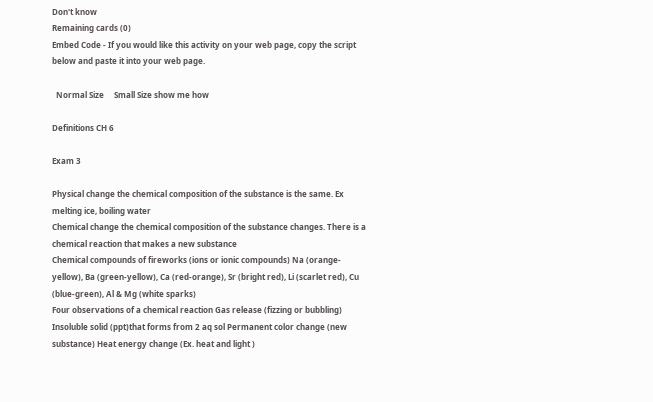Don't know
Remaining cards (0)
Embed Code - If you would like this activity on your web page, copy the script below and paste it into your web page.

  Normal Size     Small Size show me how

Definitions CH 6

Exam 3

Physical change the chemical composition of the substance is the same. Ex melting ice, boiling water
Chemical change the chemical composition of the substance changes. There is a chemical reaction that makes a new substance
Chemical compounds of fireworks (ions or ionic compounds) Na (orange-yellow), Ba (green-yellow), Ca (red-orange), Sr (bright red), Li (scarlet red), Cu (blue-green), Al & Mg (white sparks)
Four observations of a chemical reaction Gas release (fizzing or bubbling) Insoluble solid (ppt)that forms from 2 aq sol Permanent color change (new substance) Heat energy change (Ex. heat and light )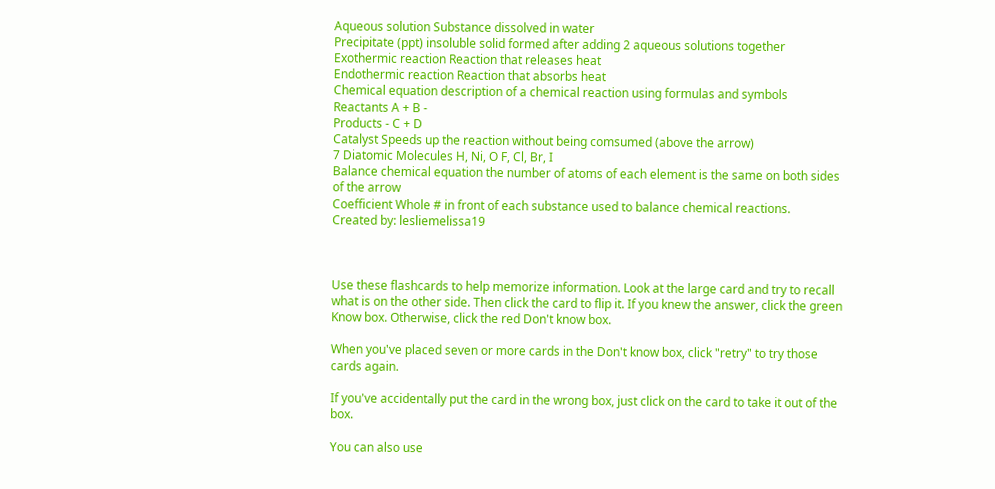Aqueous solution Substance dissolved in water
Precipitate (ppt) insoluble solid formed after adding 2 aqueous solutions together
Exothermic reaction Reaction that releases heat
Endothermic reaction Reaction that absorbs heat
Chemical equation description of a chemical reaction using formulas and symbols
Reactants A + B -
Products - C + D
Catalyst Speeds up the reaction without being comsumed (above the arrow)
7 Diatomic Molecules H, Ni, O F, Cl, Br, I
Balance chemical equation the number of atoms of each element is the same on both sides of the arrow
Coefficient Whole # in front of each substance used to balance chemical reactions.
Created by: lesliemelissa19



Use these flashcards to help memorize information. Look at the large card and try to recall what is on the other side. Then click the card to flip it. If you knew the answer, click the green Know box. Otherwise, click the red Don't know box.

When you've placed seven or more cards in the Don't know box, click "retry" to try those cards again.

If you've accidentally put the card in the wrong box, just click on the card to take it out of the box.

You can also use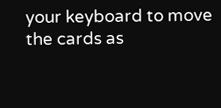your keyboard to move the cards as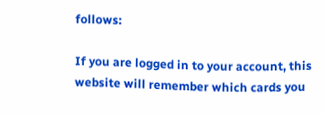follows:

If you are logged in to your account, this website will remember which cards you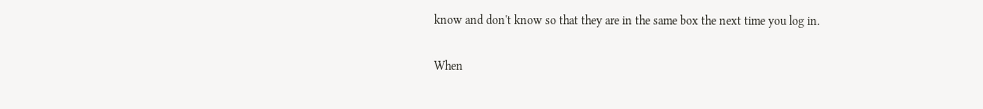know and don't know so that they are in the same box the next time you log in.

When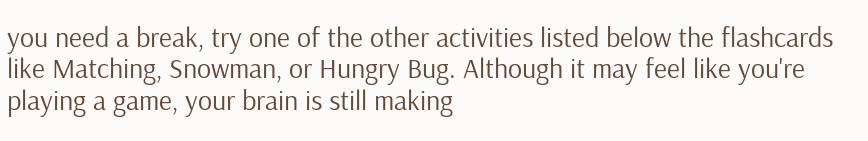you need a break, try one of the other activities listed below the flashcards like Matching, Snowman, or Hungry Bug. Although it may feel like you're playing a game, your brain is still making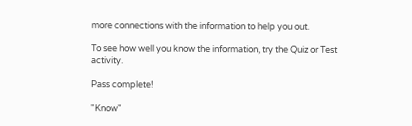more connections with the information to help you out.

To see how well you know the information, try the Quiz or Test activity.

Pass complete!

"Know"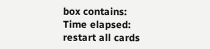box contains:
Time elapsed:
restart all cards